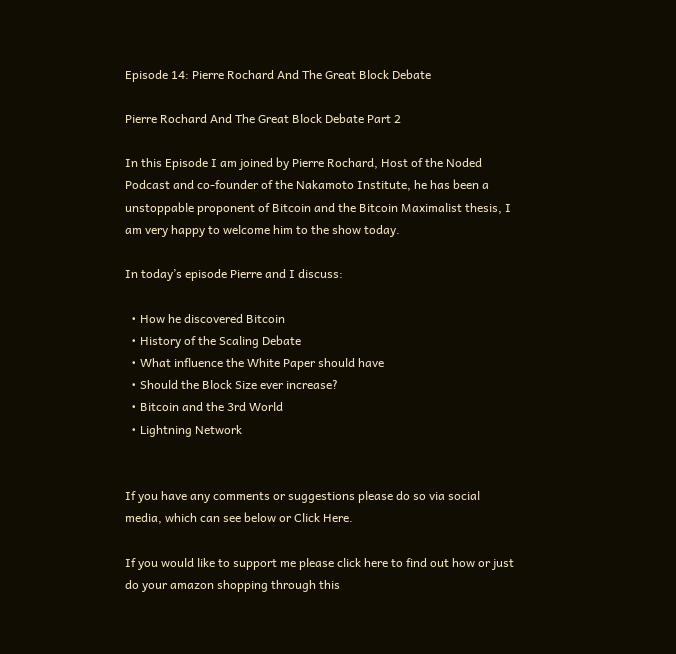Episode 14: Pierre Rochard And The Great Block Debate

Pierre Rochard And The Great Block Debate Part 2

In this Episode I am joined by Pierre Rochard, Host of the Noded Podcast and co-founder of the Nakamoto Institute, he has been a unstoppable proponent of Bitcoin and the Bitcoin Maximalist thesis, I am very happy to welcome him to the show today.

In today’s episode Pierre and I discuss:

  • How he discovered Bitcoin
  • History of the Scaling Debate
  • What influence the White Paper should have
  • Should the Block Size ever increase?
  • Bitcoin and the 3rd World
  • Lightning Network


If you have any comments or suggestions please do so via social media, which can see below or Click Here.

If you would like to support me please click here to find out how or just do your amazon shopping through this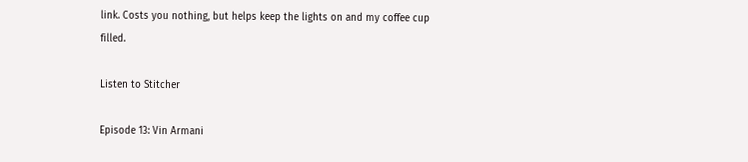link. Costs you nothing, but helps keep the lights on and my coffee cup filled.

Listen to Stitcher

Episode 13: Vin Armani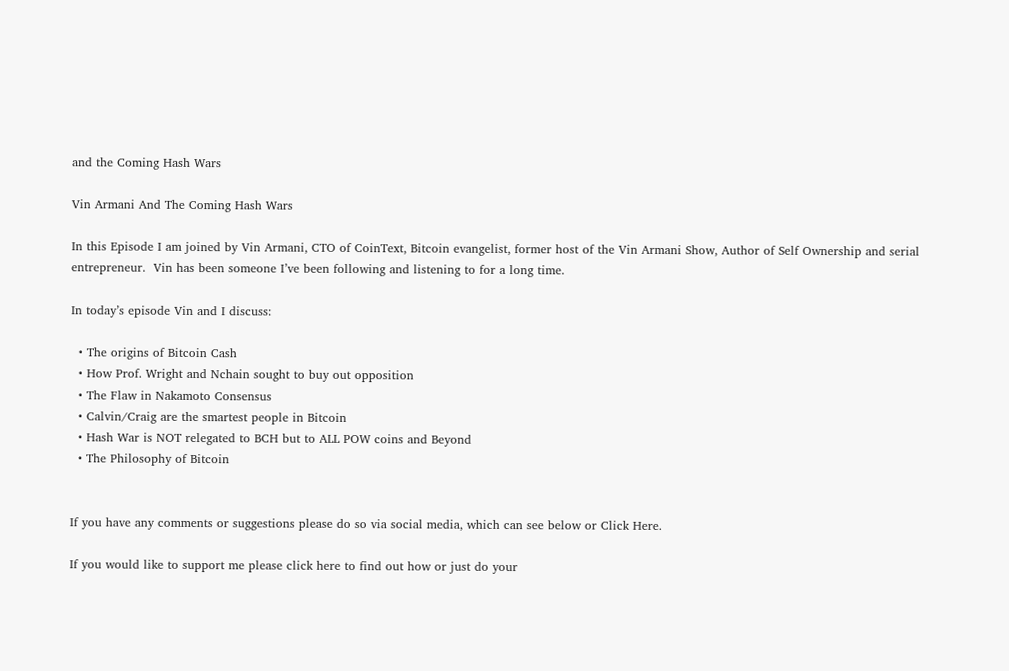and the Coming Hash Wars

Vin Armani And The Coming Hash Wars

In this Episode I am joined by Vin Armani, CTO of CoinText, Bitcoin evangelist, former host of the Vin Armani Show, Author of Self Ownership and serial entrepreneur.  Vin has been someone I’ve been following and listening to for a long time.

In today’s episode Vin and I discuss:

  • The origins of Bitcoin Cash
  • How Prof. Wright and Nchain sought to buy out opposition
  • The Flaw in Nakamoto Consensus
  • Calvin/Craig are the smartest people in Bitcoin
  • Hash War is NOT relegated to BCH but to ALL POW coins and Beyond
  • The Philosophy of Bitcoin


If you have any comments or suggestions please do so via social media, which can see below or Click Here.

If you would like to support me please click here to find out how or just do your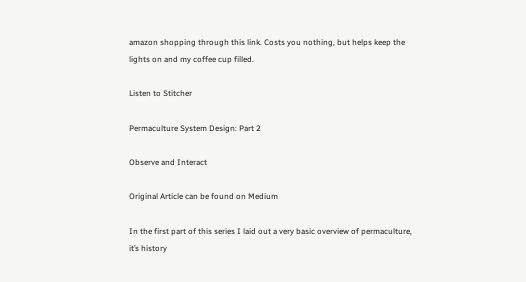amazon shopping through this link. Costs you nothing, but helps keep the lights on and my coffee cup filled.

Listen to Stitcher

Permaculture System Design: Part 2

Observe and Interact

Original Article can be found on Medium

In the first part of this series I laid out a very basic overview of permaculture, it’s history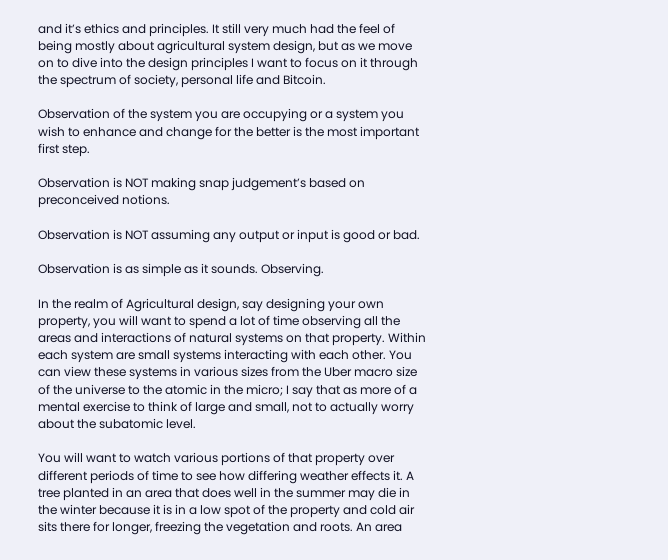and it’s ethics and principles. It still very much had the feel of being mostly about agricultural system design, but as we move on to dive into the design principles I want to focus on it through the spectrum of society, personal life and Bitcoin.

Observation of the system you are occupying or a system you wish to enhance and change for the better is the most important first step.

Observation is NOT making snap judgement’s based on preconceived notions.

Observation is NOT assuming any output or input is good or bad.

Observation is as simple as it sounds. Observing.

In the realm of Agricultural design, say designing your own property, you will want to spend a lot of time observing all the areas and interactions of natural systems on that property. Within each system are small systems interacting with each other. You can view these systems in various sizes from the Uber macro size of the universe to the atomic in the micro; I say that as more of a mental exercise to think of large and small, not to actually worry about the subatomic level.

You will want to watch various portions of that property over different periods of time to see how differing weather effects it. A tree planted in an area that does well in the summer may die in the winter because it is in a low spot of the property and cold air sits there for longer, freezing the vegetation and roots. An area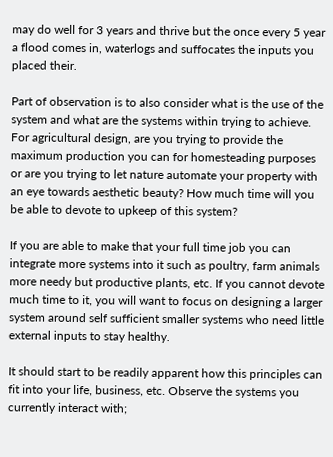may do well for 3 years and thrive but the once every 5 year a flood comes in, waterlogs and suffocates the inputs you placed their.

Part of observation is to also consider what is the use of the system and what are the systems within trying to achieve. For agricultural design, are you trying to provide the maximum production you can for homesteading purposes or are you trying to let nature automate your property with an eye towards aesthetic beauty? How much time will you be able to devote to upkeep of this system?

If you are able to make that your full time job you can integrate more systems into it such as poultry, farm animals more needy but productive plants, etc. If you cannot devote much time to it, you will want to focus on designing a larger system around self sufficient smaller systems who need little external inputs to stay healthy.

It should start to be readily apparent how this principles can fit into your life, business, etc. Observe the systems you currently interact with;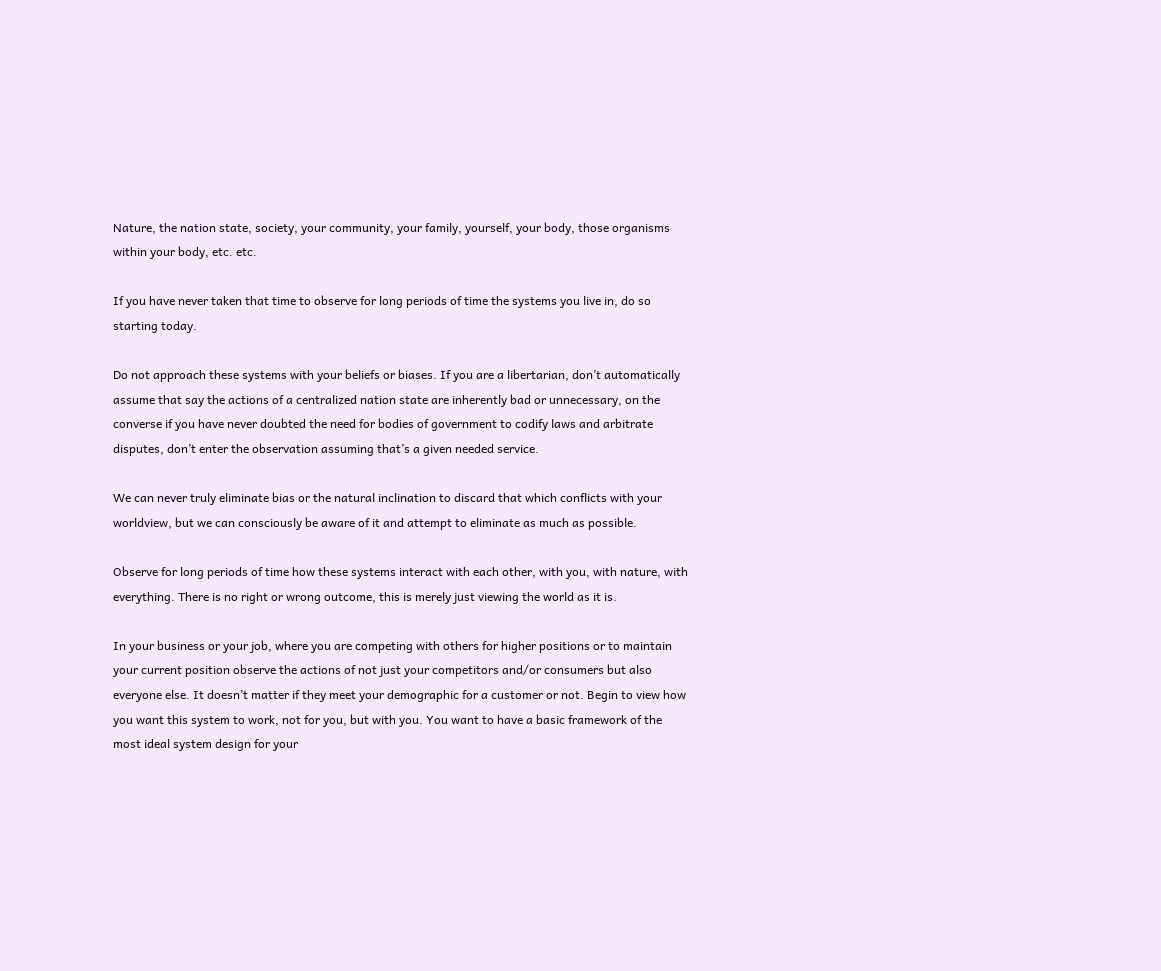Nature, the nation state, society, your community, your family, yourself, your body, those organisms within your body, etc. etc.

If you have never taken that time to observe for long periods of time the systems you live in, do so starting today.

Do not approach these systems with your beliefs or biases. If you are a libertarian, don’t automatically assume that say the actions of a centralized nation state are inherently bad or unnecessary, on the converse if you have never doubted the need for bodies of government to codify laws and arbitrate disputes, don’t enter the observation assuming that’s a given needed service.

We can never truly eliminate bias or the natural inclination to discard that which conflicts with your worldview, but we can consciously be aware of it and attempt to eliminate as much as possible.

Observe for long periods of time how these systems interact with each other, with you, with nature, with everything. There is no right or wrong outcome, this is merely just viewing the world as it is.

In your business or your job, where you are competing with others for higher positions or to maintain your current position observe the actions of not just your competitors and/or consumers but also everyone else. It doesn’t matter if they meet your demographic for a customer or not. Begin to view how you want this system to work, not for you, but with you. You want to have a basic framework of the most ideal system design for your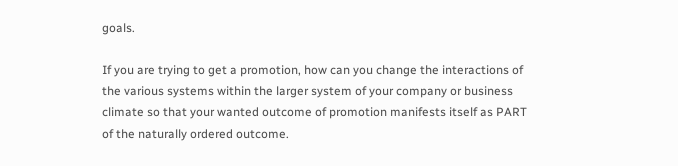goals.

If you are trying to get a promotion, how can you change the interactions of the various systems within the larger system of your company or business climate so that your wanted outcome of promotion manifests itself as PART of the naturally ordered outcome.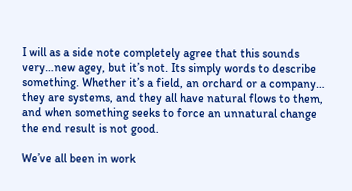I will as a side note completely agree that this sounds very…new agey, but it’s not. Its simply words to describe something. Whether it’s a field, an orchard or a company… they are systems, and they all have natural flows to them, and when something seeks to force an unnatural change the end result is not good.

We’ve all been in work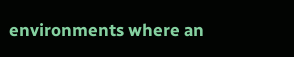environments where an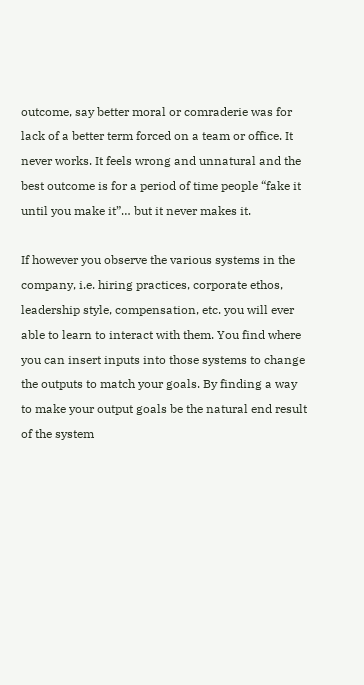outcome, say better moral or comraderie was for lack of a better term forced on a team or office. It never works. It feels wrong and unnatural and the best outcome is for a period of time people “fake it until you make it”… but it never makes it.

If however you observe the various systems in the company, i.e. hiring practices, corporate ethos, leadership style, compensation, etc. you will ever able to learn to interact with them. You find where you can insert inputs into those systems to change the outputs to match your goals. By finding a way to make your output goals be the natural end result of the system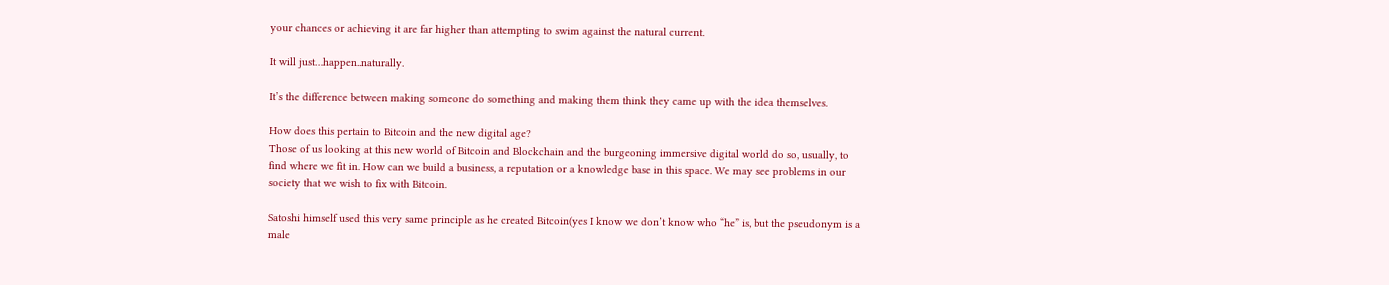your chances or achieving it are far higher than attempting to swim against the natural current.

It will just…happen..naturally.

It’s the difference between making someone do something and making them think they came up with the idea themselves.

How does this pertain to Bitcoin and the new digital age?
Those of us looking at this new world of Bitcoin and Blockchain and the burgeoning immersive digital world do so, usually, to find where we fit in. How can we build a business, a reputation or a knowledge base in this space. We may see problems in our society that we wish to fix with Bitcoin.

Satoshi himself used this very same principle as he created Bitcoin(yes I know we don’t know who “he” is, but the pseudonym is a male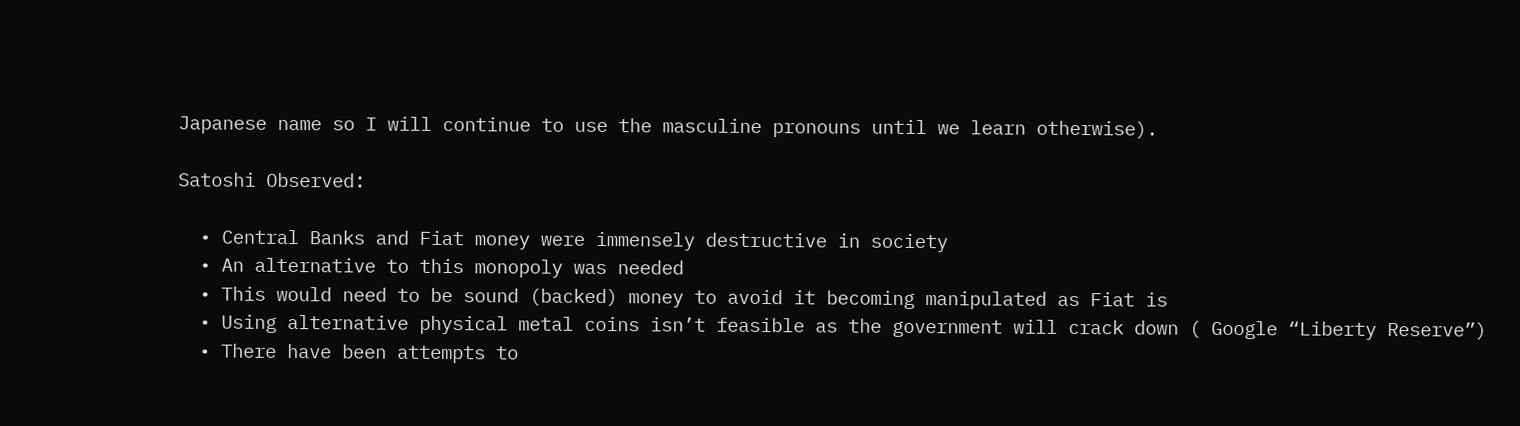Japanese name so I will continue to use the masculine pronouns until we learn otherwise).

Satoshi Observed:

  • Central Banks and Fiat money were immensely destructive in society
  • An alternative to this monopoly was needed
  • This would need to be sound (backed) money to avoid it becoming manipulated as Fiat is
  • Using alternative physical metal coins isn’t feasible as the government will crack down ( Google “Liberty Reserve”)
  • There have been attempts to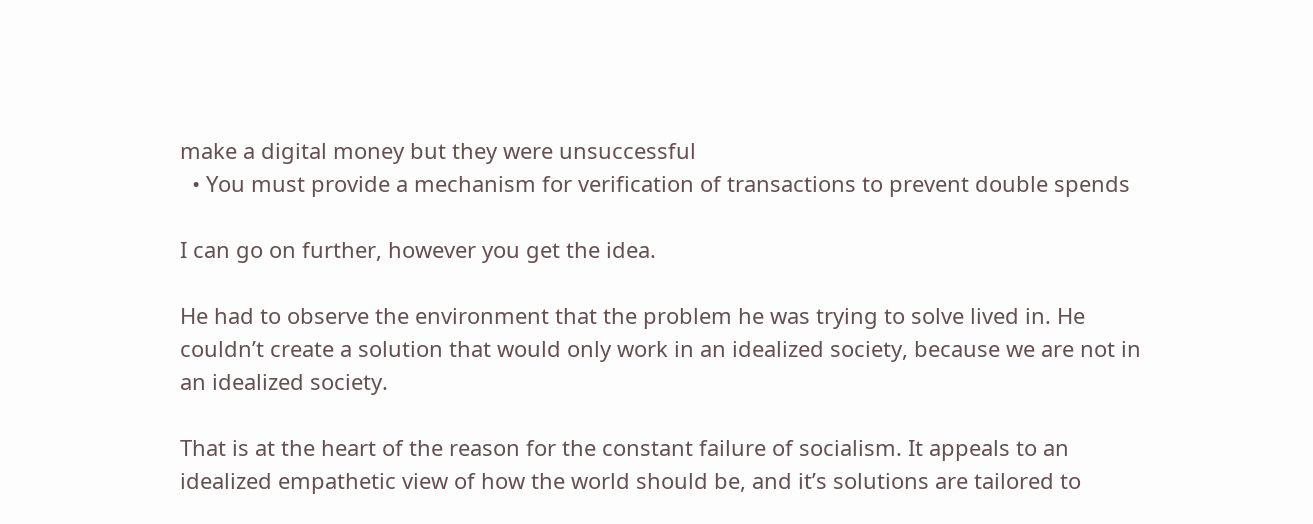make a digital money but they were unsuccessful
  • You must provide a mechanism for verification of transactions to prevent double spends

I can go on further, however you get the idea.

He had to observe the environment that the problem he was trying to solve lived in. He couldn’t create a solution that would only work in an idealized society, because we are not in an idealized society.

That is at the heart of the reason for the constant failure of socialism. It appeals to an idealized empathetic view of how the world should be, and it’s solutions are tailored to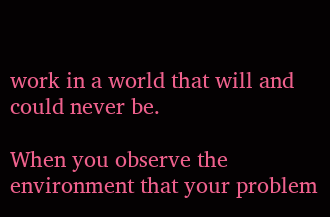work in a world that will and could never be.

When you observe the environment that your problem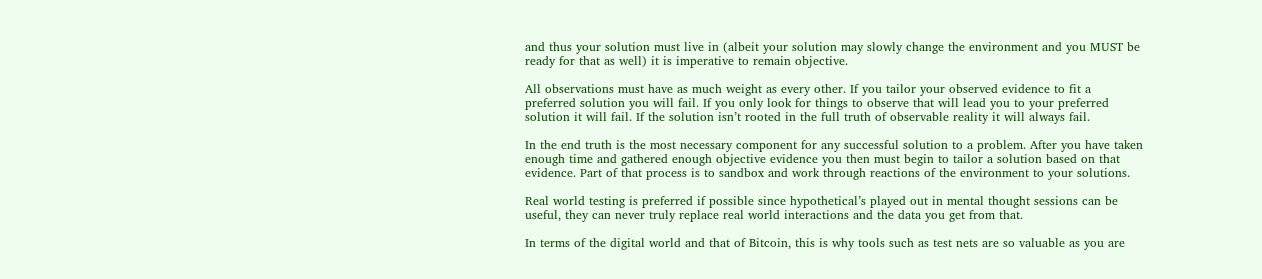and thus your solution must live in (albeit your solution may slowly change the environment and you MUST be ready for that as well) it is imperative to remain objective.

All observations must have as much weight as every other. If you tailor your observed evidence to fit a preferred solution you will fail. If you only look for things to observe that will lead you to your preferred solution it will fail. If the solution isn’t rooted in the full truth of observable reality it will always fail.

In the end truth is the most necessary component for any successful solution to a problem. After you have taken enough time and gathered enough objective evidence you then must begin to tailor a solution based on that evidence. Part of that process is to sandbox and work through reactions of the environment to your solutions.

Real world testing is preferred if possible since hypothetical’s played out in mental thought sessions can be useful, they can never truly replace real world interactions and the data you get from that.

In terms of the digital world and that of Bitcoin, this is why tools such as test nets are so valuable as you are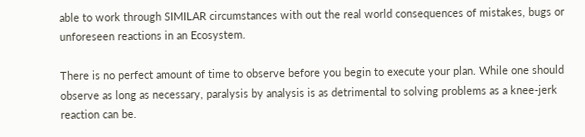able to work through SIMILAR circumstances with out the real world consequences of mistakes, bugs or unforeseen reactions in an Ecosystem.

There is no perfect amount of time to observe before you begin to execute your plan. While one should observe as long as necessary, paralysis by analysis is as detrimental to solving problems as a knee-jerk reaction can be.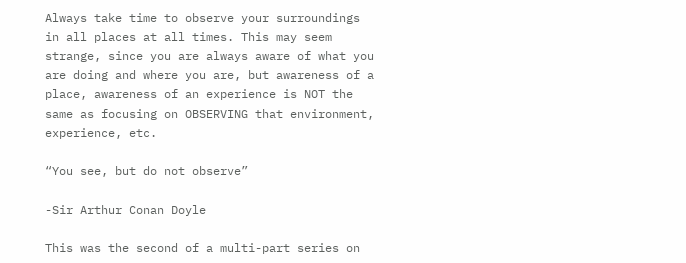Always take time to observe your surroundings in all places at all times. This may seem strange, since you are always aware of what you are doing and where you are, but awareness of a place, awareness of an experience is NOT the same as focusing on OBSERVING that environment, experience, etc.

“You see, but do not observe”

-Sir Arthur Conan Doyle

This was the second of a multi-part series on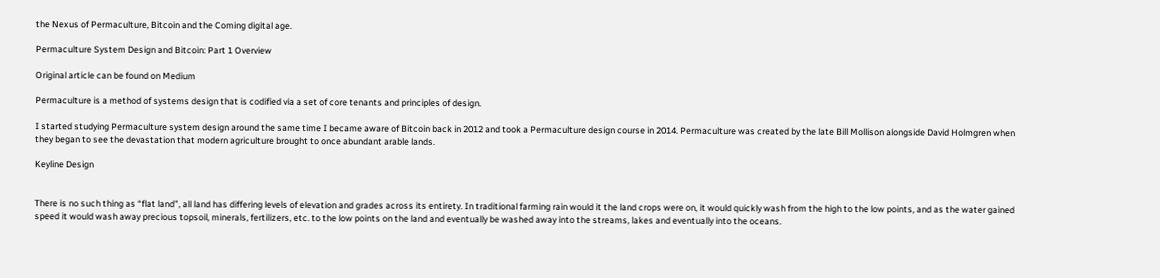the Nexus of Permaculture, Bitcoin and the Coming digital age.

Permaculture System Design and Bitcoin: Part 1 Overview

Original article can be found on Medium

Permaculture is a method of systems design that is codified via a set of core tenants and principles of design.

I started studying Permaculture system design around the same time I became aware of Bitcoin back in 2012 and took a Permaculture design course in 2014. Permaculture was created by the late Bill Mollison alongside David Holmgren when they began to see the devastation that modern agriculture brought to once abundant arable lands.

Keyline Design


There is no such thing as “flat land”, all land has differing levels of elevation and grades across its entirety. In traditional farming rain would it the land crops were on, it would quickly wash from the high to the low points, and as the water gained speed it would wash away precious topsoil, minerals, fertilizers, etc. to the low points on the land and eventually be washed away into the streams, lakes and eventually into the oceans.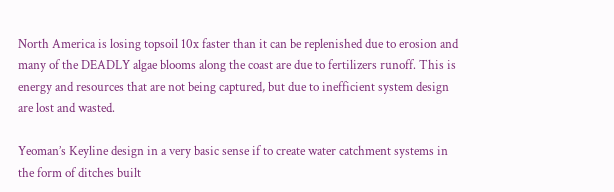North America is losing topsoil 10x faster than it can be replenished due to erosion and many of the DEADLY algae blooms along the coast are due to fertilizers runoff. This is energy and resources that are not being captured, but due to inefficient system design are lost and wasted.

Yeoman’s Keyline design in a very basic sense if to create water catchment systems in the form of ditches built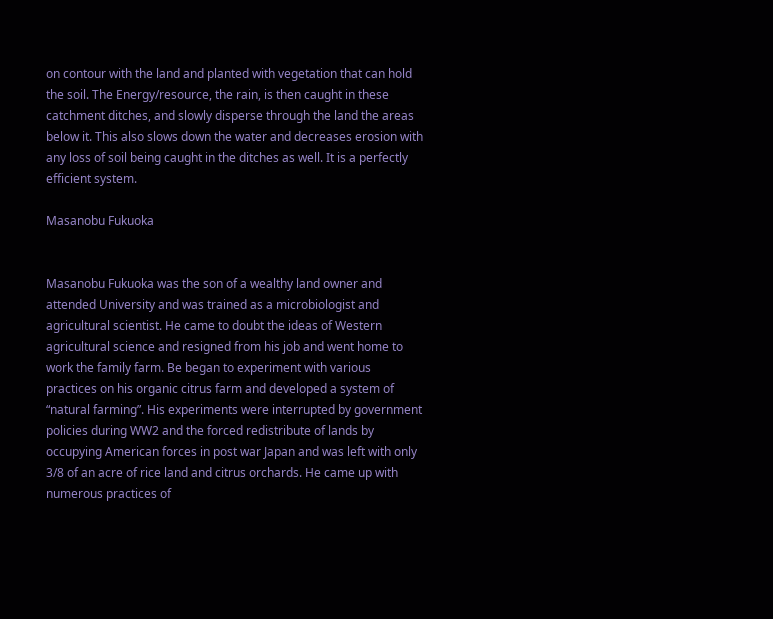on contour with the land and planted with vegetation that can hold the soil. The Energy/resource, the rain, is then caught in these catchment ditches, and slowly disperse through the land the areas below it. This also slows down the water and decreases erosion with any loss of soil being caught in the ditches as well. It is a perfectly efficient system.

Masanobu Fukuoka


Masanobu Fukuoka was the son of a wealthy land owner and attended University and was trained as a microbiologist and agricultural scientist. He came to doubt the ideas of Western agricultural science and resigned from his job and went home to work the family farm. Be began to experiment with various practices on his organic citrus farm and developed a system of “natural farming”. His experiments were interrupted by government policies during WW2 and the forced redistribute of lands by occupying American forces in post war Japan and was left with only 3/8 of an acre of rice land and citrus orchards. He came up with numerous practices of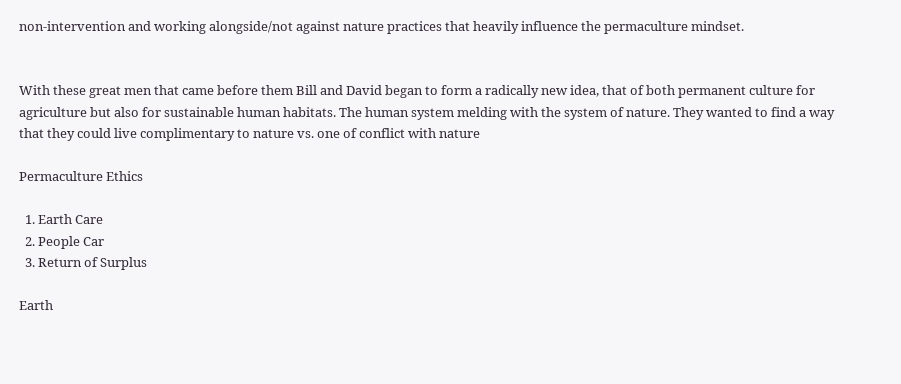non-intervention and working alongside/not against nature practices that heavily influence the permaculture mindset.


With these great men that came before them Bill and David began to form a radically new idea, that of both permanent culture for agriculture but also for sustainable human habitats. The human system melding with the system of nature. They wanted to find a way that they could live complimentary to nature vs. one of conflict with nature

Permaculture Ethics

  1. Earth Care
  2. People Car
  3. Return of Surplus

Earth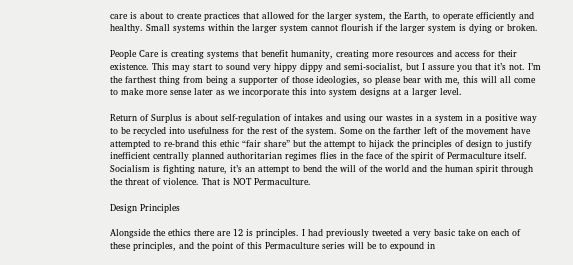care is about to create practices that allowed for the larger system, the Earth, to operate efficiently and healthy. Small systems within the larger system cannot flourish if the larger system is dying or broken.

People Care is creating systems that benefit humanity, creating more resources and access for their existence. This may start to sound very hippy dippy and semi-socialist, but I assure you that it’s not. I’m the farthest thing from being a supporter of those ideologies, so please bear with me, this will all come to make more sense later as we incorporate this into system designs at a larger level.

Return of Surplus is about self-regulation of intakes and using our wastes in a system in a positive way to be recycled into usefulness for the rest of the system. Some on the farther left of the movement have attempted to re-brand this ethic “fair share” but the attempt to hijack the principles of design to justify inefficient centrally planned authoritarian regimes flies in the face of the spirit of Permaculture itself. Socialism is fighting nature, it’s an attempt to bend the will of the world and the human spirit through the threat of violence. That is NOT Permaculture.

Design Principles

Alongside the ethics there are 12 is principles. I had previously tweeted a very basic take on each of these principles, and the point of this Permaculture series will be to expound in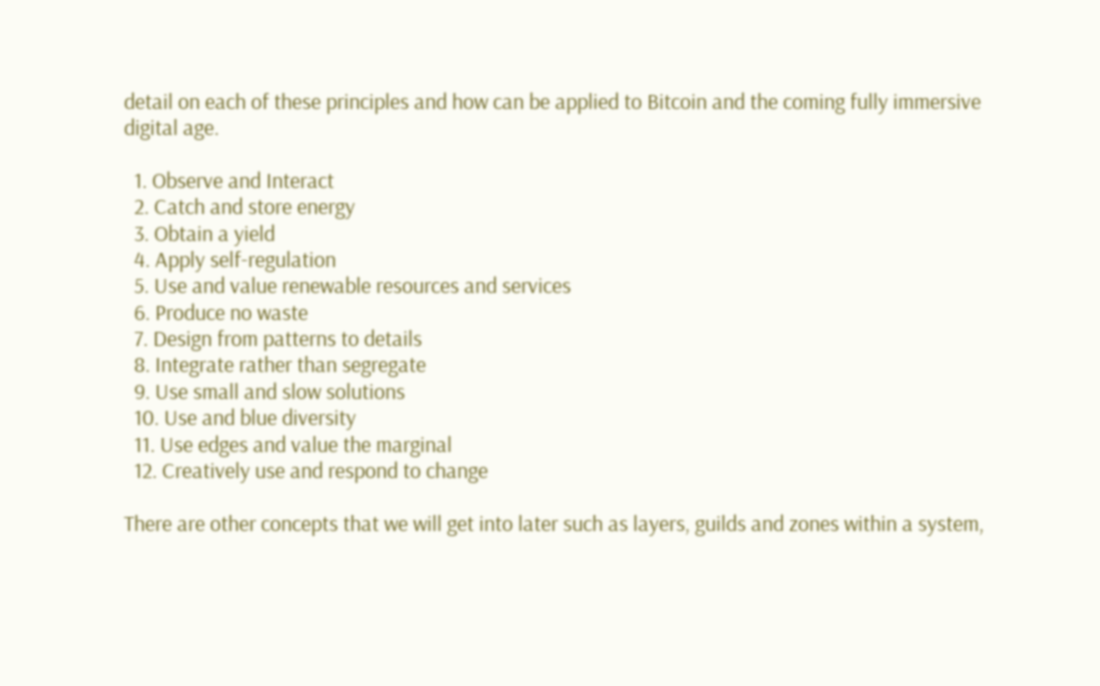detail on each of these principles and how can be applied to Bitcoin and the coming fully immersive digital age.

  1. Observe and Interact
  2. Catch and store energy
  3. Obtain a yield
  4. Apply self-regulation
  5. Use and value renewable resources and services
  6. Produce no waste
  7. Design from patterns to details
  8. Integrate rather than segregate
  9. Use small and slow solutions
  10. Use and blue diversity
  11. Use edges and value the marginal
  12. Creatively use and respond to change

There are other concepts that we will get into later such as layers, guilds and zones within a system,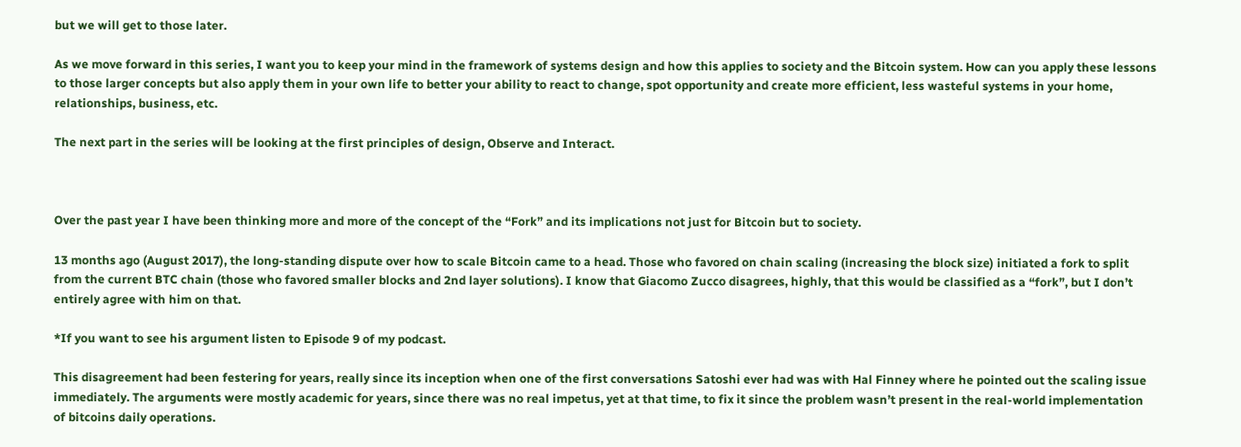but we will get to those later.

As we move forward in this series, I want you to keep your mind in the framework of systems design and how this applies to society and the Bitcoin system. How can you apply these lessons to those larger concepts but also apply them in your own life to better your ability to react to change, spot opportunity and create more efficient, less wasteful systems in your home, relationships, business, etc.

The next part in the series will be looking at the first principles of design, Observe and Interact.



Over the past year I have been thinking more and more of the concept of the “Fork” and its implications not just for Bitcoin but to society.

13 months ago (August 2017), the long-standing dispute over how to scale Bitcoin came to a head. Those who favored on chain scaling (increasing the block size) initiated a fork to split from the current BTC chain (those who favored smaller blocks and 2nd layer solutions). I know that Giacomo Zucco disagrees, highly, that this would be classified as a “fork”, but I don’t entirely agree with him on that.

*If you want to see his argument listen to Episode 9 of my podcast.

This disagreement had been festering for years, really since its inception when one of the first conversations Satoshi ever had was with Hal Finney where he pointed out the scaling issue immediately. The arguments were mostly academic for years, since there was no real impetus, yet at that time, to fix it since the problem wasn’t present in the real-world implementation of bitcoins daily operations.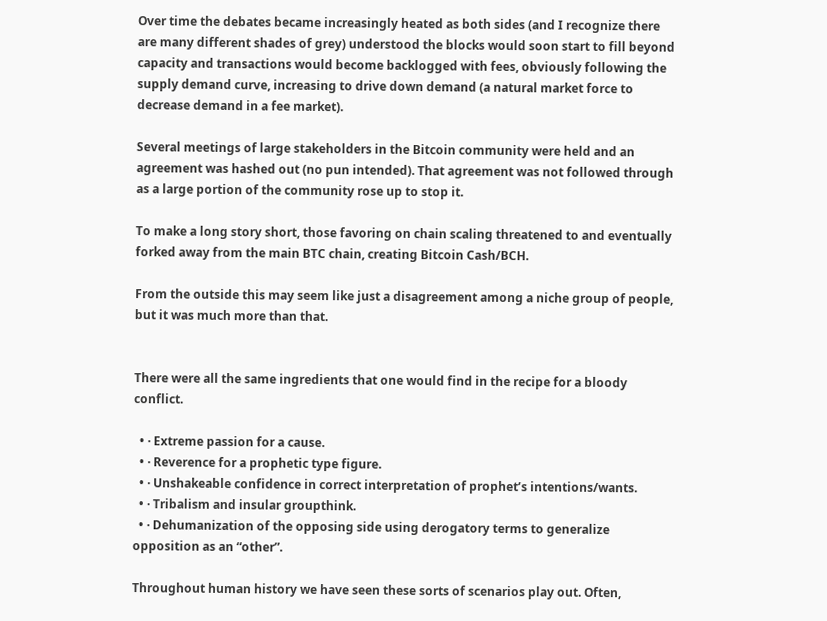Over time the debates became increasingly heated as both sides (and I recognize there are many different shades of grey) understood the blocks would soon start to fill beyond capacity and transactions would become backlogged with fees, obviously following the supply demand curve, increasing to drive down demand (a natural market force to decrease demand in a fee market).

Several meetings of large stakeholders in the Bitcoin community were held and an agreement was hashed out (no pun intended). That agreement was not followed through as a large portion of the community rose up to stop it.

To make a long story short, those favoring on chain scaling threatened to and eventually forked away from the main BTC chain, creating Bitcoin Cash/BCH.

From the outside this may seem like just a disagreement among a niche group of people, but it was much more than that.


There were all the same ingredients that one would find in the recipe for a bloody conflict.

  • · Extreme passion for a cause.
  • · Reverence for a prophetic type figure.
  • · Unshakeable confidence in correct interpretation of prophet’s intentions/wants.
  • · Tribalism and insular groupthink.
  • · Dehumanization of the opposing side using derogatory terms to generalize opposition as an “other”.

Throughout human history we have seen these sorts of scenarios play out. Often,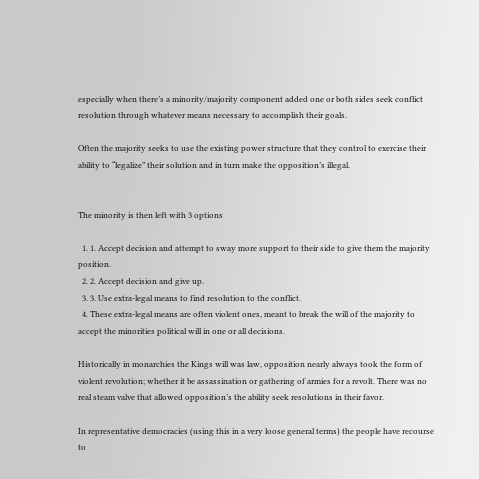especially when there’s a minority/majority component added one or both sides seek conflict resolution through whatever means necessary to accomplish their goals.

Often the majority seeks to use the existing power structure that they control to exercise their ability to “legalize” their solution and in turn make the opposition’s illegal.


The minority is then left with 3 options

  1. 1. Accept decision and attempt to sway more support to their side to give them the majority position.
  2. 2. Accept decision and give up.
  3. 3. Use extra-legal means to find resolution to the conflict.
  4. These extra-legal means are often violent ones, meant to break the will of the majority to accept the minorities political will in one or all decisions.

Historically in monarchies the Kings will was law, opposition nearly always took the form of violent revolution; whether it be assassination or gathering of armies for a revolt. There was no real steam valve that allowed opposition’s the ability seek resolutions in their favor.

In representative democracies (using this in a very loose general terms) the people have recourse to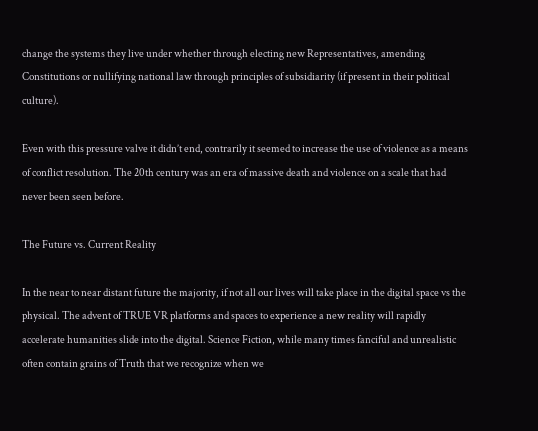change the systems they live under whether through electing new Representatives, amending Constitutions or nullifying national law through principles of subsidiarity (if present in their political culture).

Even with this pressure valve it didn’t end, contrarily it seemed to increase the use of violence as a means of conflict resolution. The 20th century was an era of massive death and violence on a scale that had never been seen before.

The Future vs. Current Reality

In the near to near distant future the majority, if not all our lives will take place in the digital space vs the physical. The advent of TRUE VR platforms and spaces to experience a new reality will rapidly accelerate humanities slide into the digital. Science Fiction, while many times fanciful and unrealistic often contain grains of Truth that we recognize when we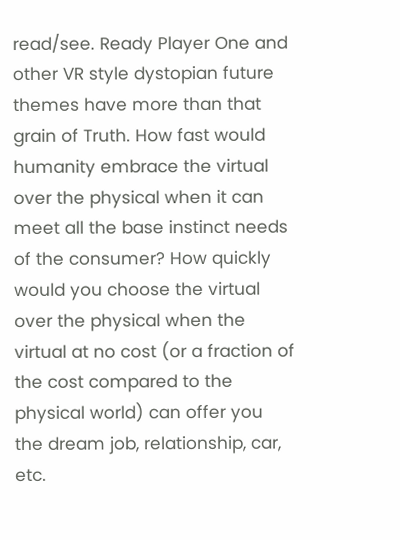read/see. Ready Player One and other VR style dystopian future themes have more than that grain of Truth. How fast would humanity embrace the virtual over the physical when it can meet all the base instinct needs of the consumer? How quickly would you choose the virtual over the physical when the virtual at no cost (or a fraction of the cost compared to the physical world) can offer you the dream job, relationship, car, etc.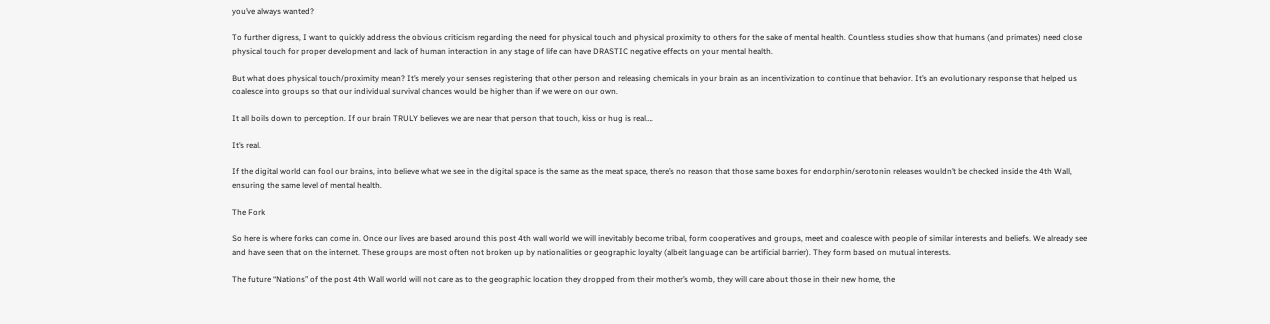you’ve always wanted?

To further digress, I want to quickly address the obvious criticism regarding the need for physical touch and physical proximity to others for the sake of mental health. Countless studies show that humans (and primates) need close physical touch for proper development and lack of human interaction in any stage of life can have DRASTIC negative effects on your mental health.

But what does physical touch/proximity mean? It’s merely your senses registering that other person and releasing chemicals in your brain as an incentivization to continue that behavior. It’s an evolutionary response that helped us coalesce into groups so that our individual survival chances would be higher than if we were on our own.

It all boils down to perception. If our brain TRULY believes we are near that person that touch, kiss or hug is real….

It’s real.

If the digital world can fool our brains, into believe what we see in the digital space is the same as the meat space, there’s no reason that those same boxes for endorphin/serotonin releases wouldn’t be checked inside the 4th Wall, ensuring the same level of mental health.

The Fork

So here is where forks can come in. Once our lives are based around this post 4th wall world we will inevitably become tribal, form cooperatives and groups, meet and coalesce with people of similar interests and beliefs. We already see and have seen that on the internet. These groups are most often not broken up by nationalities or geographic loyalty (albeit language can be artificial barrier). They form based on mutual interests.

The future “Nations” of the post 4th Wall world will not care as to the geographic location they dropped from their mother’s womb, they will care about those in their new home, the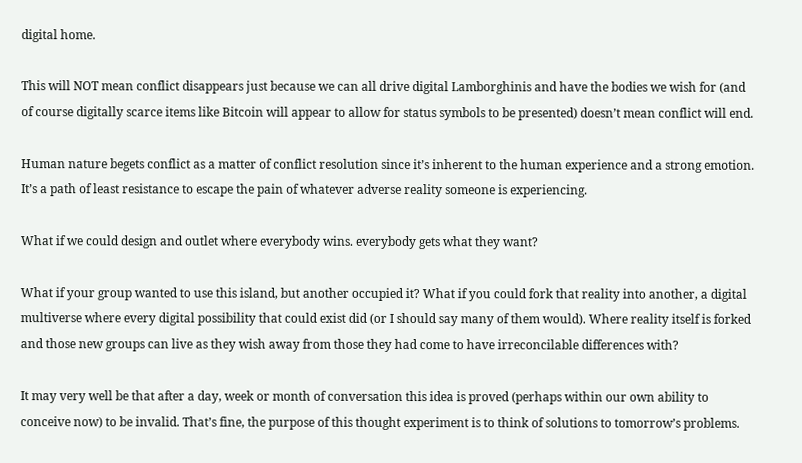digital home.

This will NOT mean conflict disappears just because we can all drive digital Lamborghinis and have the bodies we wish for (and of course digitally scarce items like Bitcoin will appear to allow for status symbols to be presented) doesn’t mean conflict will end.

Human nature begets conflict as a matter of conflict resolution since it’s inherent to the human experience and a strong emotion. It’s a path of least resistance to escape the pain of whatever adverse reality someone is experiencing.

What if we could design and outlet where everybody wins. everybody gets what they want?

What if your group wanted to use this island, but another occupied it? What if you could fork that reality into another, a digital multiverse where every digital possibility that could exist did (or I should say many of them would). Where reality itself is forked and those new groups can live as they wish away from those they had come to have irreconcilable differences with?

It may very well be that after a day, week or month of conversation this idea is proved (perhaps within our own ability to conceive now) to be invalid. That’s fine, the purpose of this thought experiment is to think of solutions to tomorrow’s problems.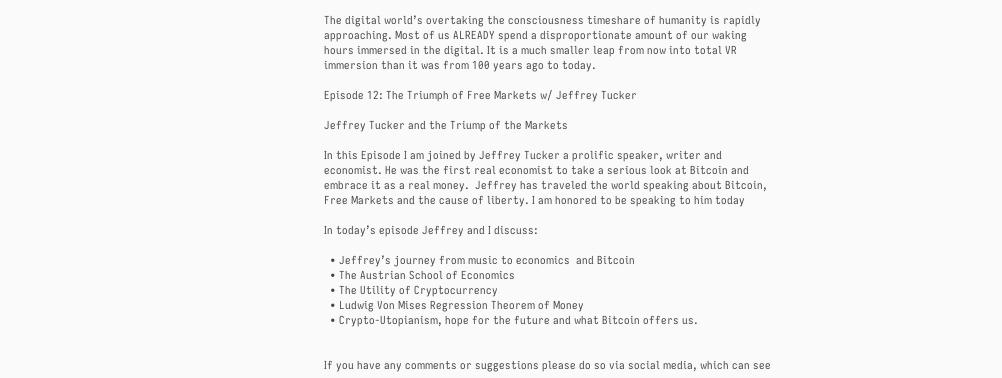The digital world’s overtaking the consciousness timeshare of humanity is rapidly approaching. Most of us ALREADY spend a disproportionate amount of our waking hours immersed in the digital. It is a much smaller leap from now into total VR immersion than it was from 100 years ago to today.

Episode 12: The Triumph of Free Markets w/ Jeffrey Tucker

Jeffrey Tucker and the Triump of the Markets

In this Episode I am joined by Jeffrey Tucker a prolific speaker, writer and economist. He was the first real economist to take a serious look at Bitcoin and embrace it as a real money.  Jeffrey has traveled the world speaking about Bitcoin, Free Markets and the cause of liberty. I am honored to be speaking to him today

In today’s episode Jeffrey and I discuss:

  • Jeffrey’s journey from music to economics  and Bitcoin
  • The Austrian School of Economics
  • The Utility of Cryptocurrency
  • Ludwig Von Mises Regression Theorem of Money
  • Crypto-Utopianism, hope for the future and what Bitcoin offers us.


If you have any comments or suggestions please do so via social media, which can see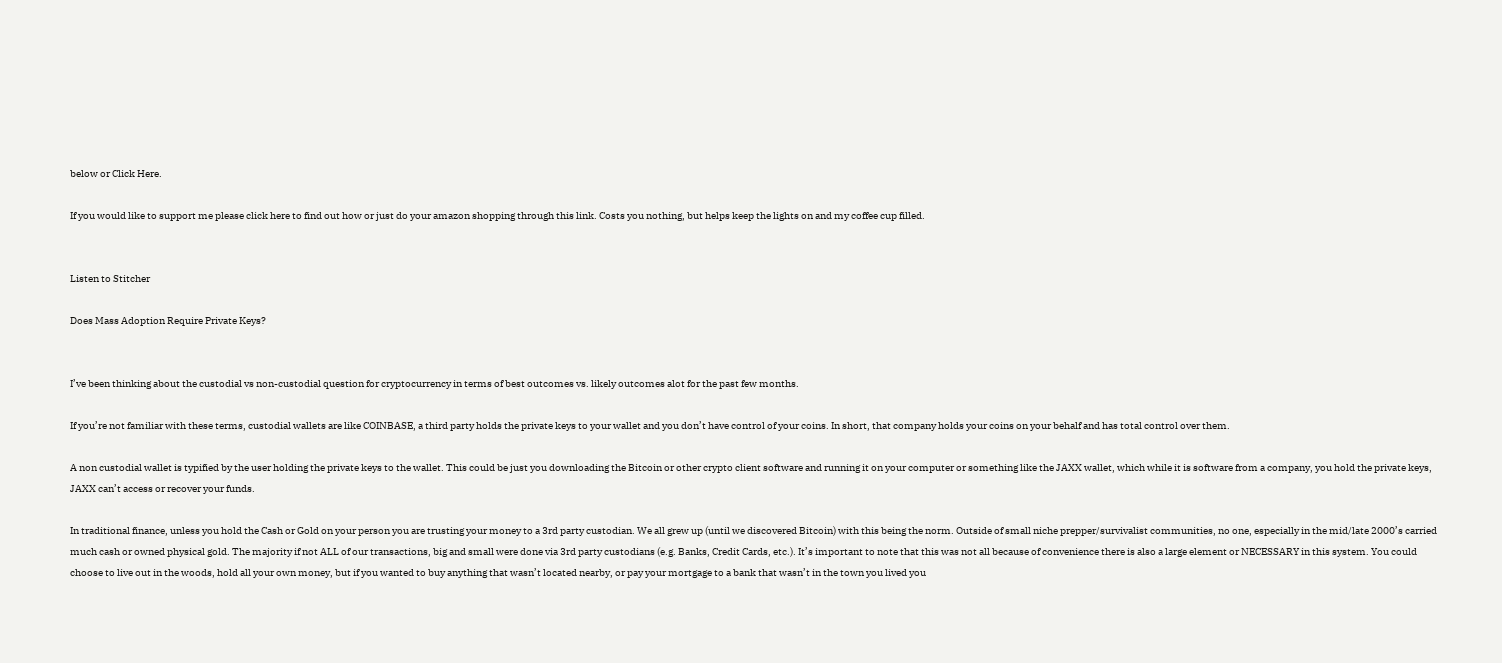below or Click Here.

If you would like to support me please click here to find out how or just do your amazon shopping through this link. Costs you nothing, but helps keep the lights on and my coffee cup filled.


Listen to Stitcher

Does Mass Adoption Require Private Keys?


I’ve been thinking about the custodial vs non-custodial question for cryptocurrency in terms of best outcomes vs. likely outcomes alot for the past few months.

If you’re not familiar with these terms, custodial wallets are like COINBASE, a third party holds the private keys to your wallet and you don’t have control of your coins. In short, that company holds your coins on your behalf and has total control over them.

A non custodial wallet is typified by the user holding the private keys to the wallet. This could be just you downloading the Bitcoin or other crypto client software and running it on your computer or something like the JAXX wallet, which while it is software from a company, you hold the private keys, JAXX can’t access or recover your funds.

In traditional finance, unless you hold the Cash or Gold on your person you are trusting your money to a 3rd party custodian. We all grew up (until we discovered Bitcoin) with this being the norm. Outside of small niche prepper/survivalist communities, no one, especially in the mid/late 2000’s carried much cash or owned physical gold. The majority if not ALL of our transactions, big and small were done via 3rd party custodians (e.g. Banks, Credit Cards, etc.). It’s important to note that this was not all because of convenience there is also a large element or NECESSARY in this system. You could choose to live out in the woods, hold all your own money, but if you wanted to buy anything that wasn’t located nearby, or pay your mortgage to a bank that wasn’t in the town you lived you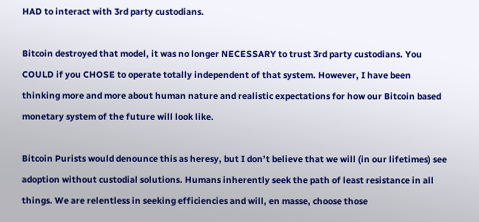HAD to interact with 3rd party custodians.

Bitcoin destroyed that model, it was no longer NECESSARY to trust 3rd party custodians. You COULD if you CHOSE to operate totally independent of that system. However, I have been thinking more and more about human nature and realistic expectations for how our Bitcoin based monetary system of the future will look like.

Bitcoin Purists would denounce this as heresy, but I don’t believe that we will (in our lifetimes) see adoption without custodial solutions. Humans inherently seek the path of least resistance in all things. We are relentless in seeking efficiencies and will, en masse, choose those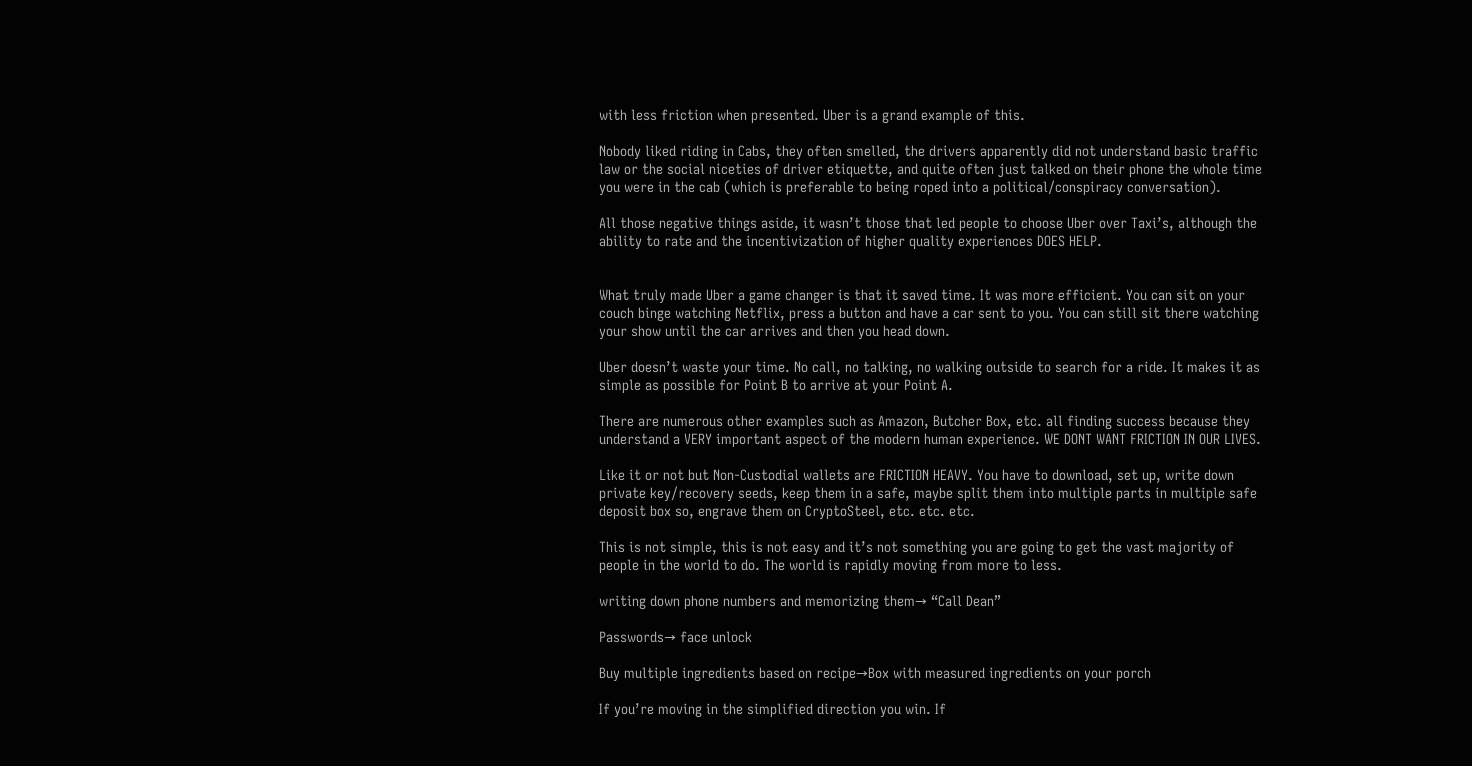with less friction when presented. Uber is a grand example of this.

Nobody liked riding in Cabs, they often smelled, the drivers apparently did not understand basic traffic law or the social niceties of driver etiquette, and quite often just talked on their phone the whole time you were in the cab (which is preferable to being roped into a political/conspiracy conversation).

All those negative things aside, it wasn’t those that led people to choose Uber over Taxi’s, although the ability to rate and the incentivization of higher quality experiences DOES HELP.


What truly made Uber a game changer is that it saved time. It was more efficient. You can sit on your couch binge watching Netflix, press a button and have a car sent to you. You can still sit there watching your show until the car arrives and then you head down.

Uber doesn’t waste your time. No call, no talking, no walking outside to search for a ride. It makes it as simple as possible for Point B to arrive at your Point A.

There are numerous other examples such as Amazon, Butcher Box, etc. all finding success because they understand a VERY important aspect of the modern human experience. WE DONT WANT FRICTION IN OUR LIVES.

Like it or not but Non-Custodial wallets are FRICTION HEAVY. You have to download, set up, write down private key/recovery seeds, keep them in a safe, maybe split them into multiple parts in multiple safe deposit box so, engrave them on CryptoSteel, etc. etc. etc.

This is not simple, this is not easy and it’s not something you are going to get the vast majority of people in the world to do. The world is rapidly moving from more to less.

writing down phone numbers and memorizing them→ “Call Dean”

Passwords→ face unlock

Buy multiple ingredients based on recipe→Box with measured ingredients on your porch

If you’re moving in the simplified direction you win. If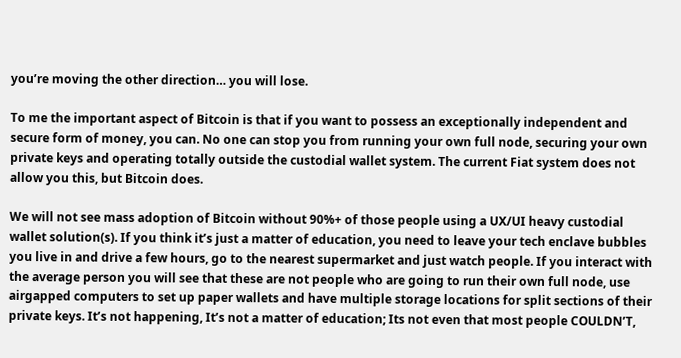you’re moving the other direction… you will lose.

To me the important aspect of Bitcoin is that if you want to possess an exceptionally independent and secure form of money, you can. No one can stop you from running your own full node, securing your own private keys and operating totally outside the custodial wallet system. The current Fiat system does not allow you this, but Bitcoin does.

We will not see mass adoption of Bitcoin without 90%+ of those people using a UX/UI heavy custodial wallet solution(s). If you think it’s just a matter of education, you need to leave your tech enclave bubbles you live in and drive a few hours, go to the nearest supermarket and just watch people. If you interact with the average person you will see that these are not people who are going to run their own full node, use airgapped computers to set up paper wallets and have multiple storage locations for split sections of their private keys. It’s not happening, It’s not a matter of education; Its not even that most people COULDN’T,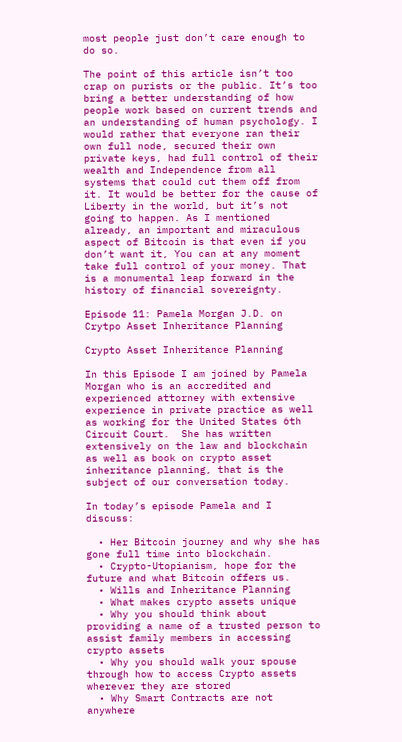most people just don’t care enough to do so.

The point of this article isn’t too crap on purists or the public. It’s too bring a better understanding of how people work based on current trends and an understanding of human psychology. I would rather that everyone ran their own full node, secured their own private keys, had full control of their wealth and Independence from all systems that could cut them off from it. It would be better for the cause of Liberty in the world, but it’s not going to happen. As I mentioned already, an important and miraculous aspect of Bitcoin is that even if you don’t want it, You can at any moment take full control of your money. That is a monumental leap forward in the history of financial sovereignty.

Episode 11: Pamela Morgan J.D. on Crytpo Asset Inheritance Planning

Crypto Asset Inheritance Planning

In this Episode I am joined by Pamela Morgan who is an accredited and experienced attorney with extensive experience in private practice as well as working for the United States 6th Circuit Court.  She has written extensively on the law and blockchain as well as book on crypto asset inheritance planning, that is the subject of our conversation today.

In today’s episode Pamela and I discuss:

  • Her Bitcoin journey and why she has gone full time into blockchain.
  • Crypto-Utopianism, hope for the future and what Bitcoin offers us.
  • Wills and Inheritance Planning
  • What makes crypto assets unique
  • Why you should think about providing a name of a trusted person to assist family members in accessing crypto assets
  • Why you should walk your spouse through how to access Crypto assets wherever they are stored
  • Why Smart Contracts are not anywhere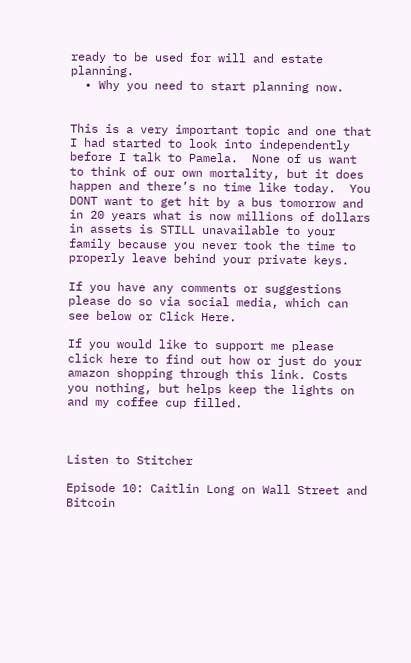ready to be used for will and estate planning.
  • Why you need to start planning now.


This is a very important topic and one that I had started to look into independently before I talk to Pamela.  None of us want to think of our own mortality, but it does happen and there’s no time like today.  You DONT want to get hit by a bus tomorrow and in 20 years what is now millions of dollars in assets is STILL unavailable to your family because you never took the time to properly leave behind your private keys.

If you have any comments or suggestions please do so via social media, which can see below or Click Here.

If you would like to support me please click here to find out how or just do your amazon shopping through this link. Costs you nothing, but helps keep the lights on and my coffee cup filled.



Listen to Stitcher

Episode 10: Caitlin Long on Wall Street and Bitcoin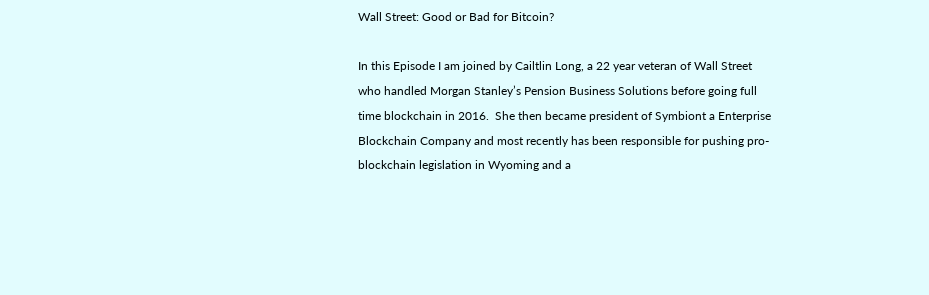Wall Street: Good or Bad for Bitcoin?

In this Episode I am joined by Cailtlin Long, a 22 year veteran of Wall Street who handled Morgan Stanley’s Pension Business Solutions before going full time blockchain in 2016.  She then became president of Symbiont a Enterprise Blockchain Company and most recently has been responsible for pushing pro-blockchain legislation in Wyoming and a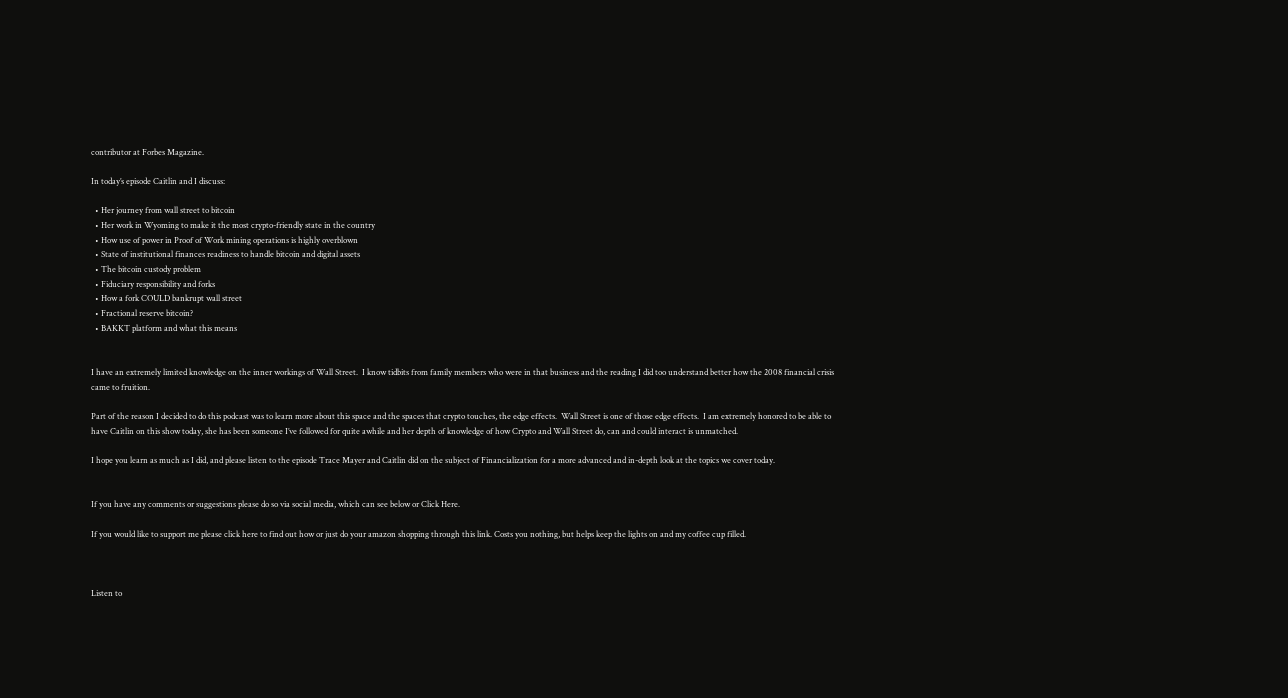contributor at Forbes Magazine.

In today’s episode Caitlin and I discuss:

  • Her journey from wall street to bitcoin
  • Her work in Wyoming to make it the most crypto-friendly state in the country
  • How use of power in Proof of Work mining operations is highly overblown
  • State of institutional finances readiness to handle bitcoin and digital assets
  • The bitcoin custody problem
  • Fiduciary responsibility and forks
  • How a fork COULD bankrupt wall street
  • Fractional reserve bitcoin?
  • BAKKT platform and what this means


I have an extremely limited knowledge on the inner workings of Wall Street.  I know tidbits from family members who were in that business and the reading I did too understand better how the 2008 financial crisis came to fruition.

Part of the reason I decided to do this podcast was to learn more about this space and the spaces that crypto touches, the edge effects.  Wall Street is one of those edge effects.  I am extremely honored to be able to have Caitlin on this show today, she has been someone I’ve followed for quite awhile and her depth of knowledge of how Crypto and Wall Street do, can and could interact is unmatched.

I hope you learn as much as I did, and please listen to the episode Trace Mayer and Caitlin did on the subject of Financialization for a more advanced and in-depth look at the topics we cover today.


If you have any comments or suggestions please do so via social media, which can see below or Click Here.

If you would like to support me please click here to find out how or just do your amazon shopping through this link. Costs you nothing, but helps keep the lights on and my coffee cup filled.



Listen to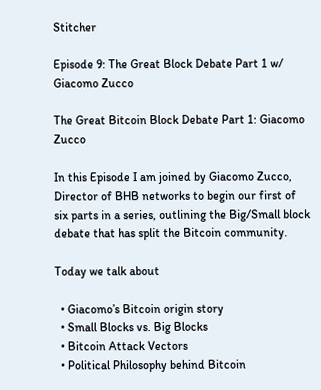Stitcher

Episode 9: The Great Block Debate Part 1 w/ Giacomo Zucco

The Great Bitcoin Block Debate Part 1: Giacomo Zucco

In this Episode I am joined by Giacomo Zucco, Director of BHB networks to begin our first of six parts in a series, outlining the Big/Small block debate that has split the Bitcoin community.

Today we talk about

  • Giacomo’s Bitcoin origin story
  • Small Blocks vs. Big Blocks
  • Bitcoin Attack Vectors
  • Political Philosophy behind Bitcoin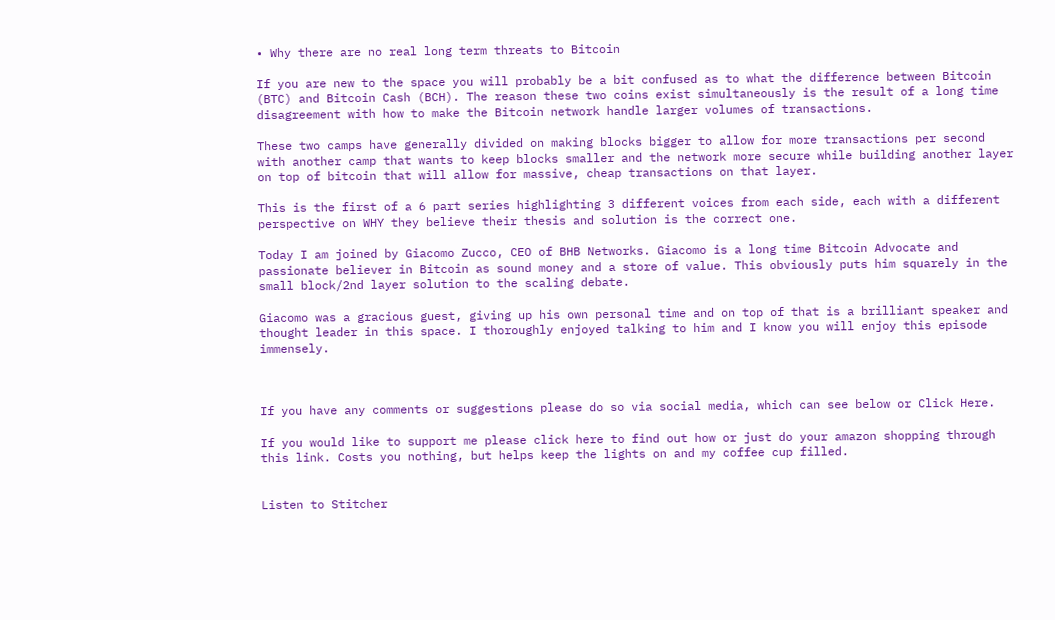• Why there are no real long term threats to Bitcoin

If you are new to the space you will probably be a bit confused as to what the difference between Bitcoin (BTC) and Bitcoin Cash (BCH). The reason these two coins exist simultaneously is the result of a long time disagreement with how to make the Bitcoin network handle larger volumes of transactions.

These two camps have generally divided on making blocks bigger to allow for more transactions per second with another camp that wants to keep blocks smaller and the network more secure while building another layer on top of bitcoin that will allow for massive, cheap transactions on that layer.

This is the first of a 6 part series highlighting 3 different voices from each side, each with a different perspective on WHY they believe their thesis and solution is the correct one.

Today I am joined by Giacomo Zucco, CEO of BHB Networks. Giacomo is a long time Bitcoin Advocate and passionate believer in Bitcoin as sound money and a store of value. This obviously puts him squarely in the small block/2nd layer solution to the scaling debate.

Giacomo was a gracious guest, giving up his own personal time and on top of that is a brilliant speaker and thought leader in this space. I thoroughly enjoyed talking to him and I know you will enjoy this episode immensely.



If you have any comments or suggestions please do so via social media, which can see below or Click Here.

If you would like to support me please click here to find out how or just do your amazon shopping through this link. Costs you nothing, but helps keep the lights on and my coffee cup filled.


Listen to Stitcher